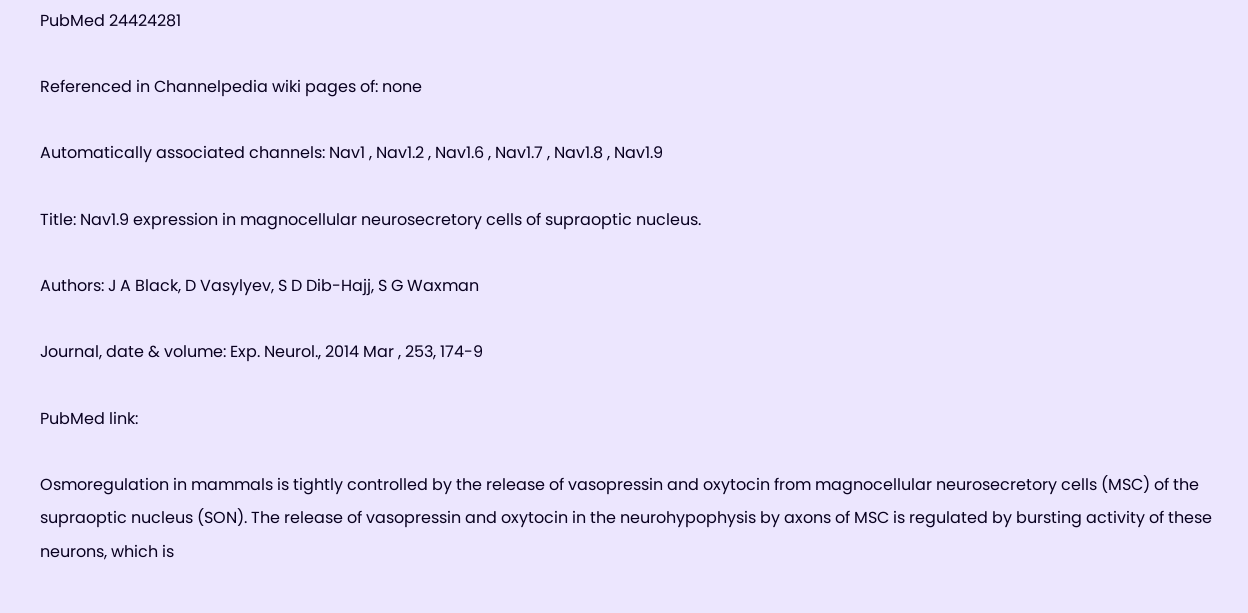PubMed 24424281

Referenced in Channelpedia wiki pages of: none

Automatically associated channels: Nav1 , Nav1.2 , Nav1.6 , Nav1.7 , Nav1.8 , Nav1.9

Title: Nav1.9 expression in magnocellular neurosecretory cells of supraoptic nucleus.

Authors: J A Black, D Vasylyev, S D Dib-Hajj, S G Waxman

Journal, date & volume: Exp. Neurol., 2014 Mar , 253, 174-9

PubMed link:

Osmoregulation in mammals is tightly controlled by the release of vasopressin and oxytocin from magnocellular neurosecretory cells (MSC) of the supraoptic nucleus (SON). The release of vasopressin and oxytocin in the neurohypophysis by axons of MSC is regulated by bursting activity of these neurons, which is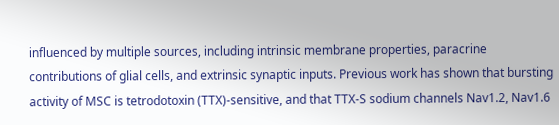influenced by multiple sources, including intrinsic membrane properties, paracrine contributions of glial cells, and extrinsic synaptic inputs. Previous work has shown that bursting activity of MSC is tetrodotoxin (TTX)-sensitive, and that TTX-S sodium channels Nav1.2, Nav1.6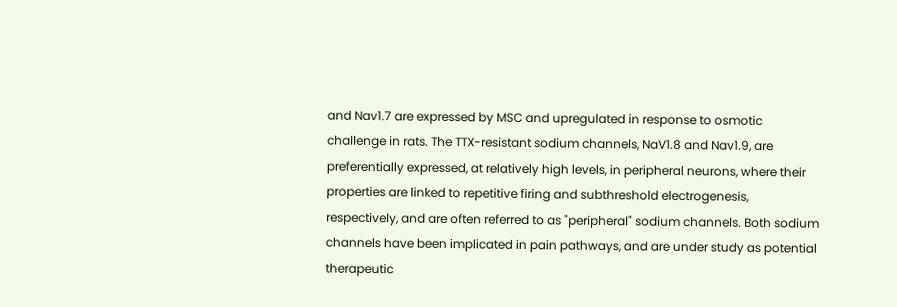and Nav1.7 are expressed by MSC and upregulated in response to osmotic challenge in rats. The TTX-resistant sodium channels, NaV1.8 and Nav1.9, are preferentially expressed, at relatively high levels, in peripheral neurons, where their properties are linked to repetitive firing and subthreshold electrogenesis, respectively, and are often referred to as "peripheral" sodium channels. Both sodium channels have been implicated in pain pathways, and are under study as potential therapeutic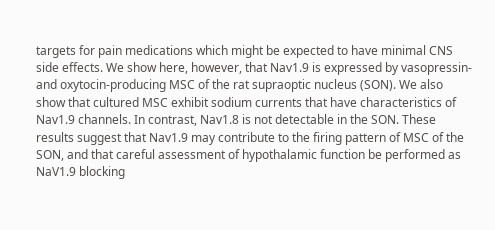targets for pain medications which might be expected to have minimal CNS side effects. We show here, however, that Nav1.9 is expressed by vasopressin- and oxytocin-producing MSC of the rat supraoptic nucleus (SON). We also show that cultured MSC exhibit sodium currents that have characteristics of Nav1.9 channels. In contrast, Nav1.8 is not detectable in the SON. These results suggest that Nav1.9 may contribute to the firing pattern of MSC of the SON, and that careful assessment of hypothalamic function be performed as NaV1.9 blocking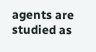agents are studied as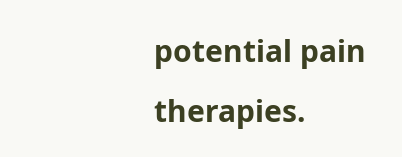potential pain therapies.